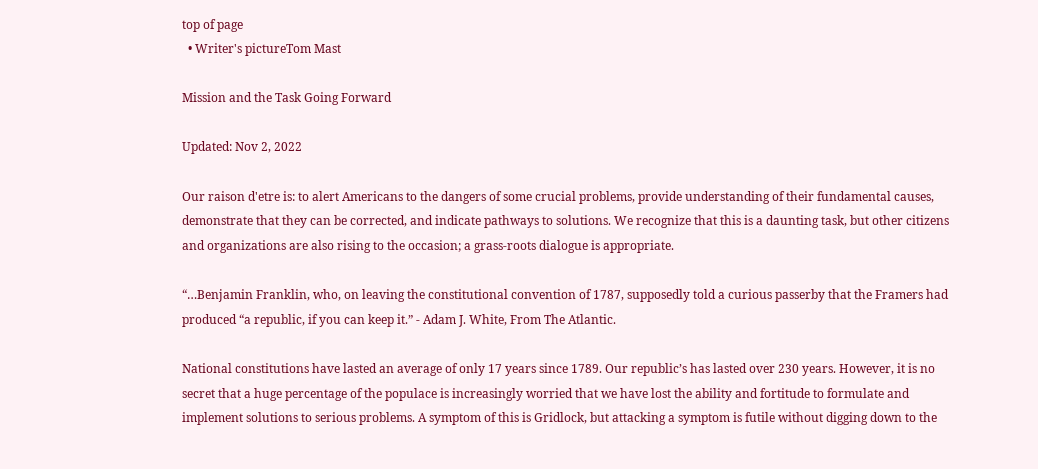top of page
  • Writer's pictureTom Mast

Mission and the Task Going Forward

Updated: Nov 2, 2022

Our raison d'etre is: to alert Americans to the dangers of some crucial problems, provide understanding of their fundamental causes, demonstrate that they can be corrected, and indicate pathways to solutions. We recognize that this is a daunting task, but other citizens and organizations are also rising to the occasion; a grass-roots dialogue is appropriate.

“…Benjamin Franklin, who, on leaving the constitutional convention of 1787, supposedly told a curious passerby that the Framers had produced “a republic, if you can keep it.” - Adam J. White, From The Atlantic.

National constitutions have lasted an average of only 17 years since 1789. Our republic’s has lasted over 230 years. However, it is no secret that a huge percentage of the populace is increasingly worried that we have lost the ability and fortitude to formulate and implement solutions to serious problems. A symptom of this is Gridlock, but attacking a symptom is futile without digging down to the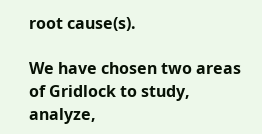root cause(s).

We have chosen two areas of Gridlock to study, analyze,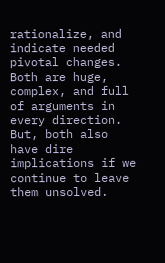rationalize, and indicate needed pivotal changes. Both are huge, complex, and full of arguments in every direction. But, both also have dire implications if we continue to leave them unsolved.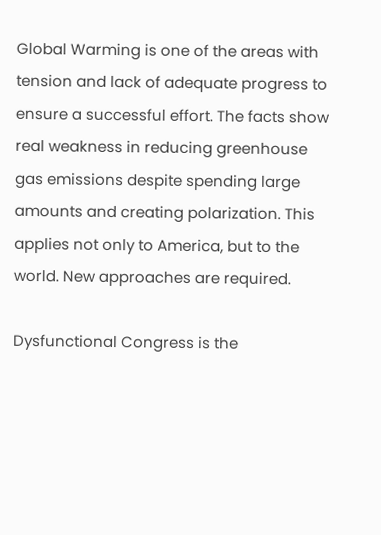Global Warming is one of the areas with tension and lack of adequate progress to ensure a successful effort. The facts show real weakness in reducing greenhouse gas emissions despite spending large amounts and creating polarization. This applies not only to America, but to the world. New approaches are required.

Dysfunctional Congress is the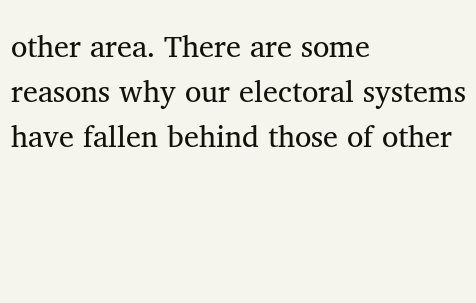other area. There are some reasons why our electoral systems have fallen behind those of other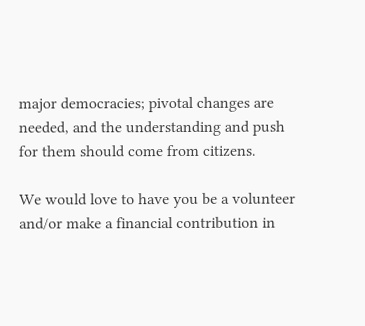major democracies; pivotal changes are needed, and the understanding and push for them should come from citizens.

We would love to have you be a volunteer and/or make a financial contribution in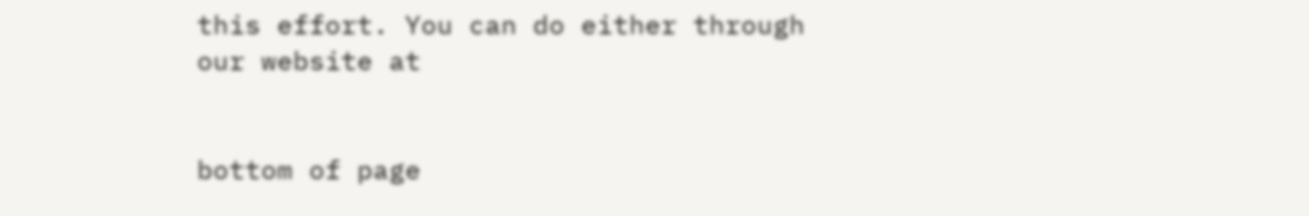this effort. You can do either through our website at


bottom of page